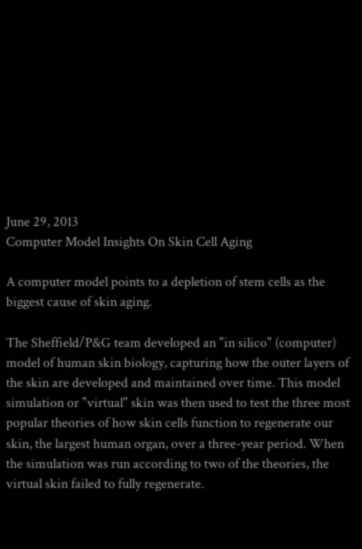June 29, 2013
Computer Model Insights On Skin Cell Aging

A computer model points to a depletion of stem cells as the biggest cause of skin aging.

The Sheffield/P&G team developed an "in silico" (computer) model of human skin biology, capturing how the outer layers of the skin are developed and maintained over time. This model simulation or "virtual" skin was then used to test the three most popular theories of how skin cells function to regenerate our skin, the largest human organ, over a three-year period. When the simulation was run according to two of the theories, the virtual skin failed to fully regenerate.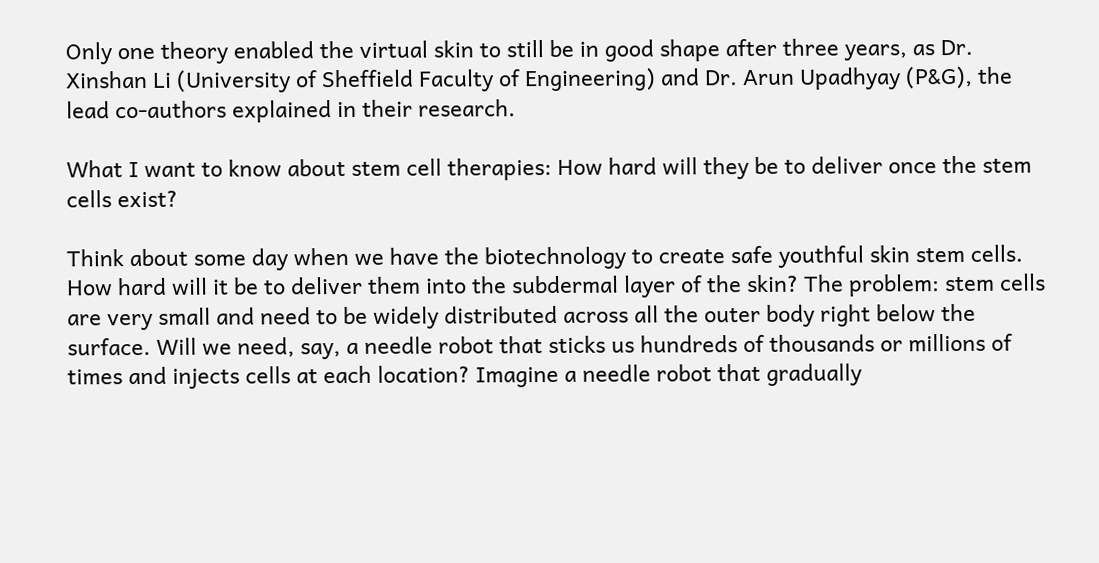Only one theory enabled the virtual skin to still be in good shape after three years, as Dr. Xinshan Li (University of Sheffield Faculty of Engineering) and Dr. Arun Upadhyay (P&G), the lead co-authors explained in their research.

What I want to know about stem cell therapies: How hard will they be to deliver once the stem cells exist?

Think about some day when we have the biotechnology to create safe youthful skin stem cells. How hard will it be to deliver them into the subdermal layer of the skin? The problem: stem cells are very small and need to be widely distributed across all the outer body right below the surface. Will we need, say, a needle robot that sticks us hundreds of thousands or millions of times and injects cells at each location? Imagine a needle robot that gradually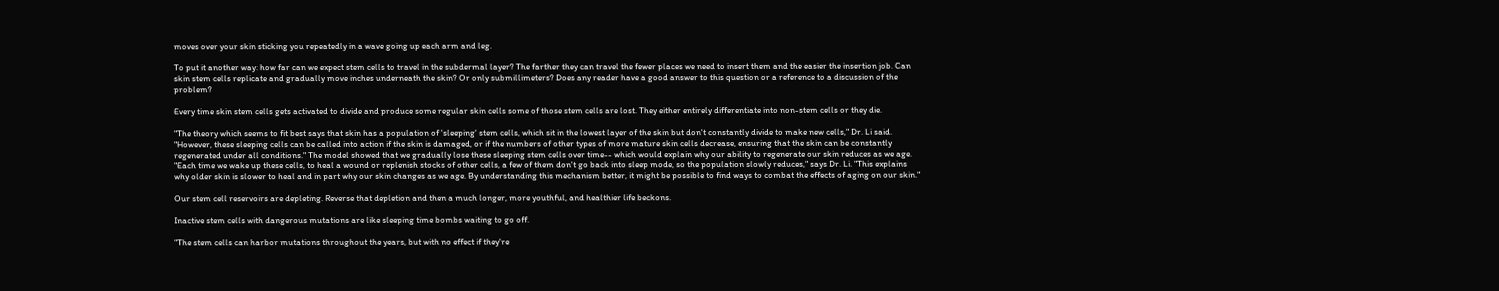moves over your skin sticking you repeatedly in a wave going up each arm and leg.

To put it another way: how far can we expect stem cells to travel in the subdermal layer? The farther they can travel the fewer places we need to insert them and the easier the insertion job. Can skin stem cells replicate and gradually move inches underneath the skin? Or only submillimeters? Does any reader have a good answer to this question or a reference to a discussion of the problem?

Every time skin stem cells gets activated to divide and produce some regular skin cells some of those stem cells are lost. They either entirely differentiate into non-stem cells or they die.

"The theory which seems to fit best says that skin has a population of 'sleeping' stem cells, which sit in the lowest layer of the skin but don't constantly divide to make new cells," Dr. Li said. "However, these sleeping cells can be called into action if the skin is damaged, or if the numbers of other types of more mature skin cells decrease, ensuring that the skin can be constantly regenerated under all conditions." The model showed that we gradually lose these sleeping stem cells over time-- which would explain why our ability to regenerate our skin reduces as we age. "Each time we wake up these cells, to heal a wound or replenish stocks of other cells, a few of them don't go back into sleep mode, so the population slowly reduces," says Dr. Li. "This explains why older skin is slower to heal and in part why our skin changes as we age. By understanding this mechanism better, it might be possible to find ways to combat the effects of aging on our skin."

Our stem cell reservoirs are depleting. Reverse that depletion and then a much longer, more youthful, and healthier life beckons.

Inactive stem cells with dangerous mutations are like sleeping time bombs waiting to go off.

"The stem cells can harbor mutations throughout the years, but with no effect if they're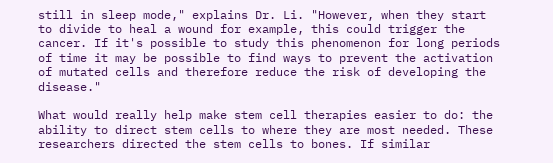still in sleep mode," explains Dr. Li. "However, when they start to divide to heal a wound for example, this could trigger the cancer. If it's possible to study this phenomenon for long periods of time it may be possible to find ways to prevent the activation of mutated cells and therefore reduce the risk of developing the disease."

What would really help make stem cell therapies easier to do: the ability to direct stem cells to where they are most needed. These researchers directed the stem cells to bones. If similar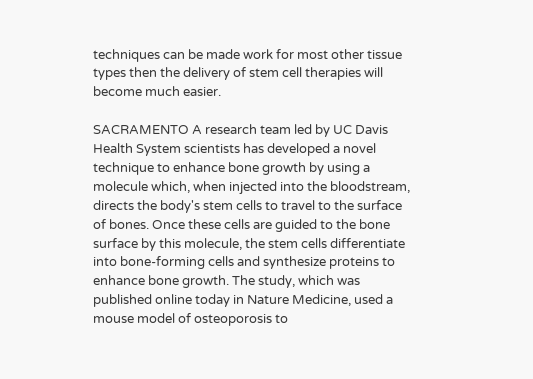techniques can be made work for most other tissue types then the delivery of stem cell therapies will become much easier.

SACRAMENTO A research team led by UC Davis Health System scientists has developed a novel technique to enhance bone growth by using a molecule which, when injected into the bloodstream, directs the body's stem cells to travel to the surface of bones. Once these cells are guided to the bone surface by this molecule, the stem cells differentiate into bone-forming cells and synthesize proteins to enhance bone growth. The study, which was published online today in Nature Medicine, used a mouse model of osteoporosis to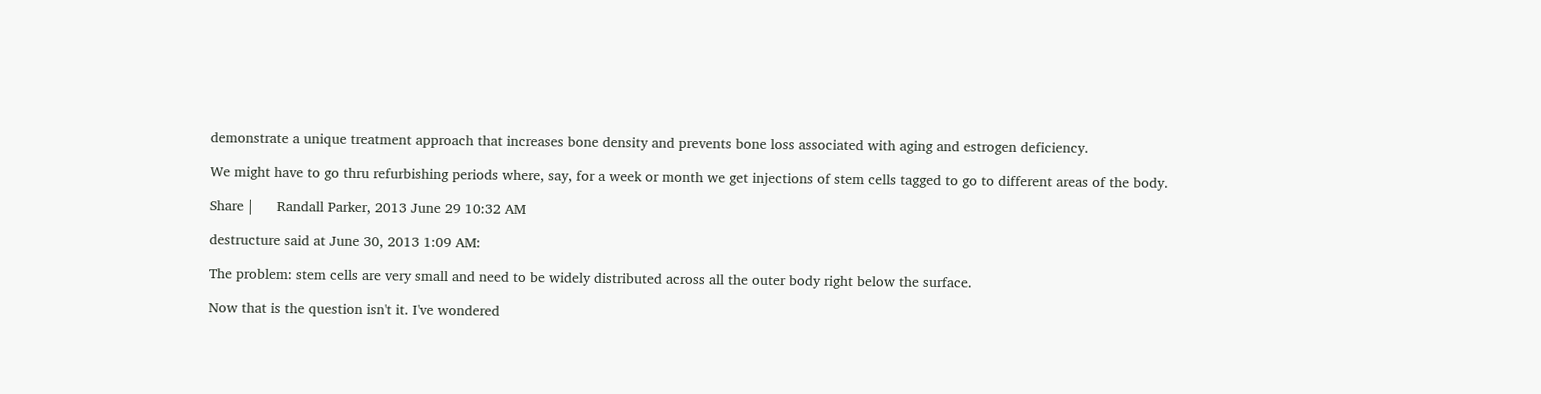demonstrate a unique treatment approach that increases bone density and prevents bone loss associated with aging and estrogen deficiency.

We might have to go thru refurbishing periods where, say, for a week or month we get injections of stem cells tagged to go to different areas of the body.

Share |      Randall Parker, 2013 June 29 10:32 AM

destructure said at June 30, 2013 1:09 AM:

The problem: stem cells are very small and need to be widely distributed across all the outer body right below the surface.

Now that is the question isn't it. I've wondered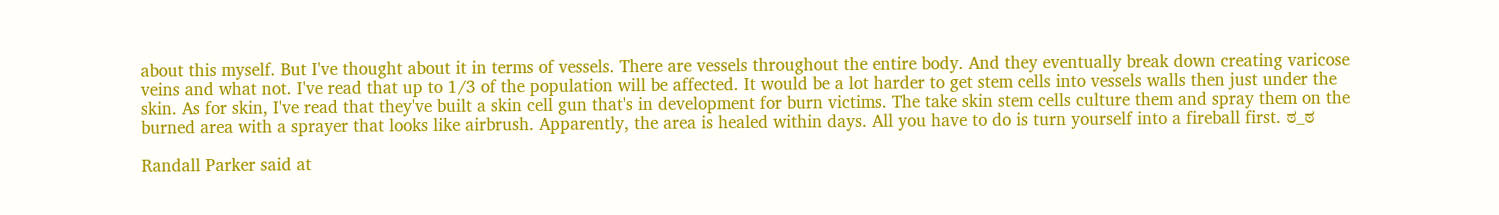about this myself. But I've thought about it in terms of vessels. There are vessels throughout the entire body. And they eventually break down creating varicose veins and what not. I've read that up to 1/3 of the population will be affected. It would be a lot harder to get stem cells into vessels walls then just under the skin. As for skin, I've read that they've built a skin cell gun that's in development for burn victims. The take skin stem cells culture them and spray them on the burned area with a sprayer that looks like airbrush. Apparently, the area is healed within days. All you have to do is turn yourself into a fireball first. ಠ_ಠ

Randall Parker said at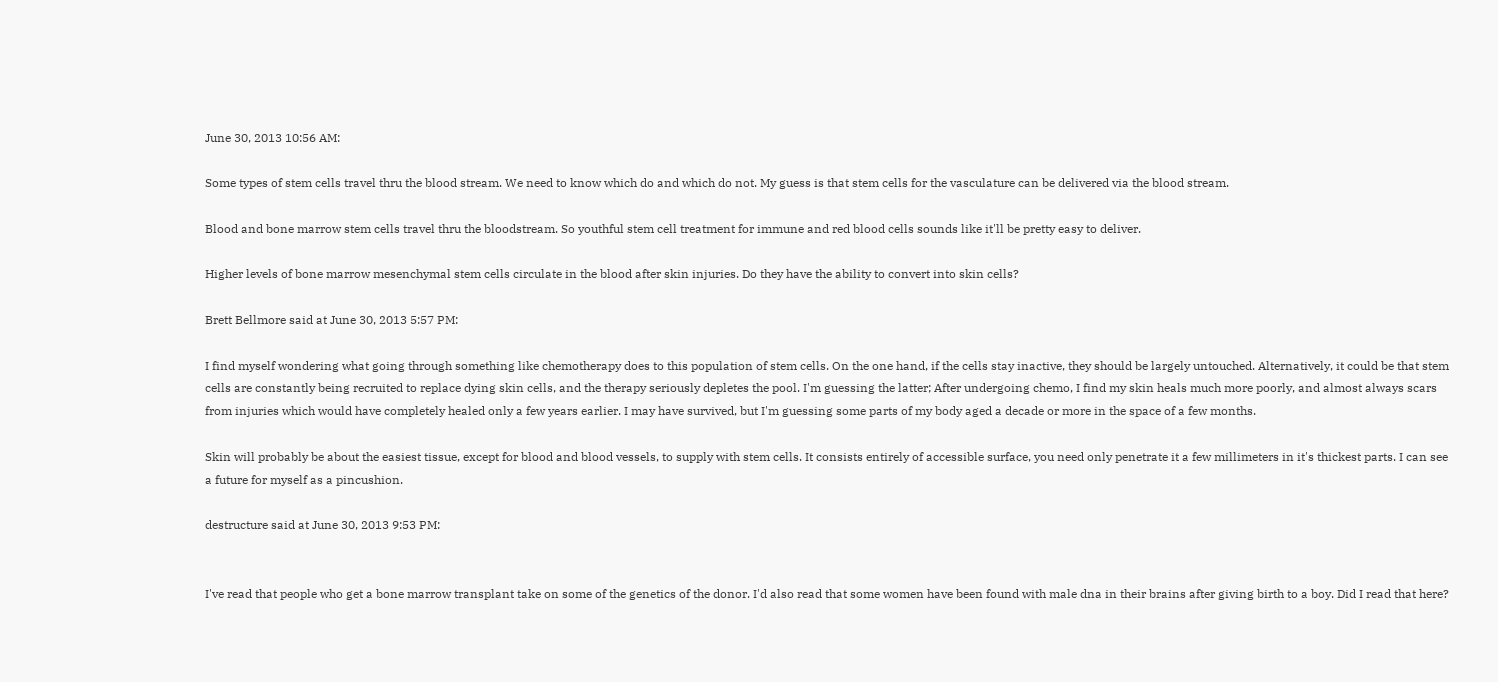June 30, 2013 10:56 AM:

Some types of stem cells travel thru the blood stream. We need to know which do and which do not. My guess is that stem cells for the vasculature can be delivered via the blood stream.

Blood and bone marrow stem cells travel thru the bloodstream. So youthful stem cell treatment for immune and red blood cells sounds like it'll be pretty easy to deliver.

Higher levels of bone marrow mesenchymal stem cells circulate in the blood after skin injuries. Do they have the ability to convert into skin cells?

Brett Bellmore said at June 30, 2013 5:57 PM:

I find myself wondering what going through something like chemotherapy does to this population of stem cells. On the one hand, if the cells stay inactive, they should be largely untouched. Alternatively, it could be that stem cells are constantly being recruited to replace dying skin cells, and the therapy seriously depletes the pool. I'm guessing the latter; After undergoing chemo, I find my skin heals much more poorly, and almost always scars from injuries which would have completely healed only a few years earlier. I may have survived, but I'm guessing some parts of my body aged a decade or more in the space of a few months.

Skin will probably be about the easiest tissue, except for blood and blood vessels, to supply with stem cells. It consists entirely of accessible surface, you need only penetrate it a few millimeters in it's thickest parts. I can see a future for myself as a pincushion.

destructure said at June 30, 2013 9:53 PM:


I've read that people who get a bone marrow transplant take on some of the genetics of the donor. I'd also read that some women have been found with male dna in their brains after giving birth to a boy. Did I read that here?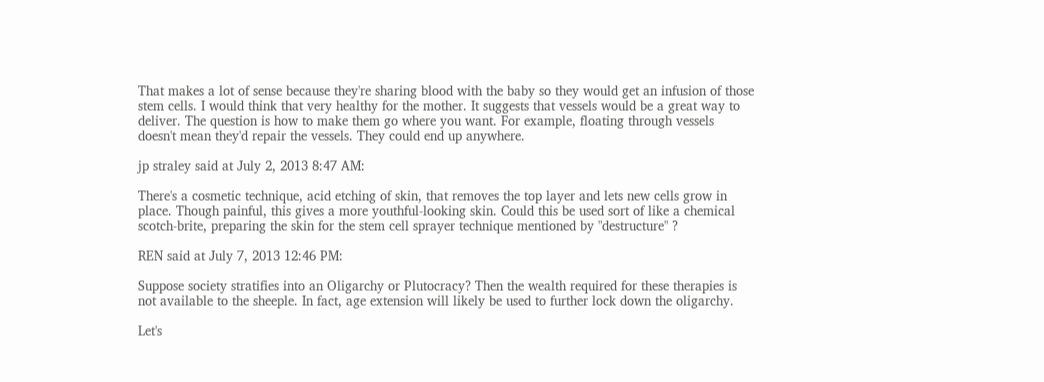That makes a lot of sense because they're sharing blood with the baby so they would get an infusion of those stem cells. I would think that very healthy for the mother. It suggests that vessels would be a great way to deliver. The question is how to make them go where you want. For example, floating through vessels doesn't mean they'd repair the vessels. They could end up anywhere.

jp straley said at July 2, 2013 8:47 AM:

There's a cosmetic technique, acid etching of skin, that removes the top layer and lets new cells grow in place. Though painful, this gives a more youthful-looking skin. Could this be used sort of like a chemical scotch-brite, preparing the skin for the stem cell sprayer technique mentioned by "destructure" ?

REN said at July 7, 2013 12:46 PM:

Suppose society stratifies into an Oligarchy or Plutocracy? Then the wealth required for these therapies is not available to the sheeple. In fact, age extension will likely be used to further lock down the oligarchy.

Let's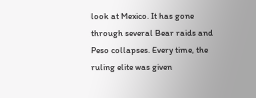look at Mexico. It has gone through several Bear raids and Peso collapses. Every time, the ruling elite was given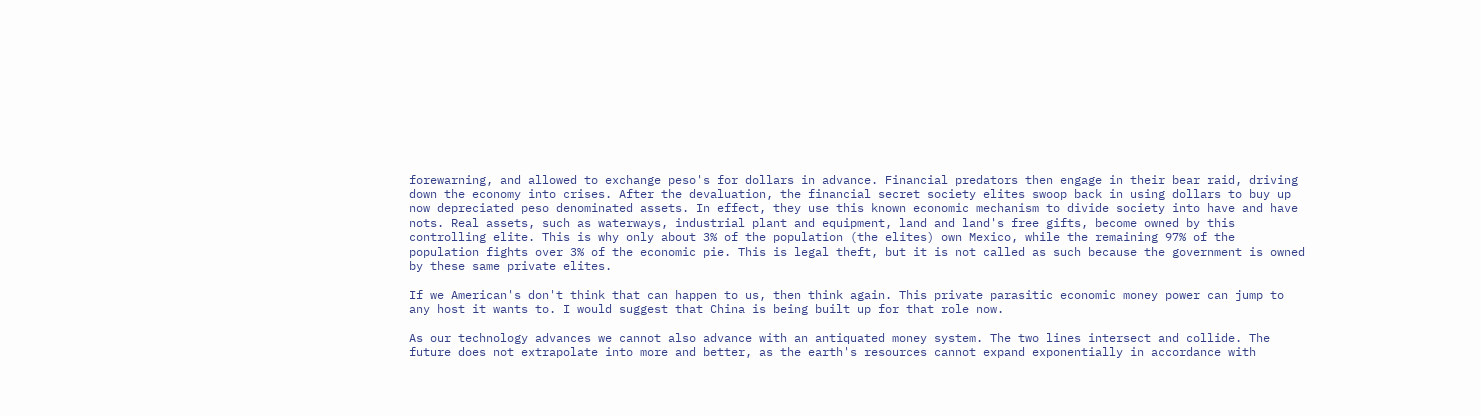forewarning, and allowed to exchange peso's for dollars in advance. Financial predators then engage in their bear raid, driving down the economy into crises. After the devaluation, the financial secret society elites swoop back in using dollars to buy up now depreciated peso denominated assets. In effect, they use this known economic mechanism to divide society into have and have nots. Real assets, such as waterways, industrial plant and equipment, land and land's free gifts, become owned by this controlling elite. This is why only about 3% of the population (the elites) own Mexico, while the remaining 97% of the population fights over 3% of the economic pie. This is legal theft, but it is not called as such because the government is owned by these same private elites.

If we American's don't think that can happen to us, then think again. This private parasitic economic money power can jump to any host it wants to. I would suggest that China is being built up for that role now.

As our technology advances we cannot also advance with an antiquated money system. The two lines intersect and collide. The future does not extrapolate into more and better, as the earth's resources cannot expand exponentially in accordance with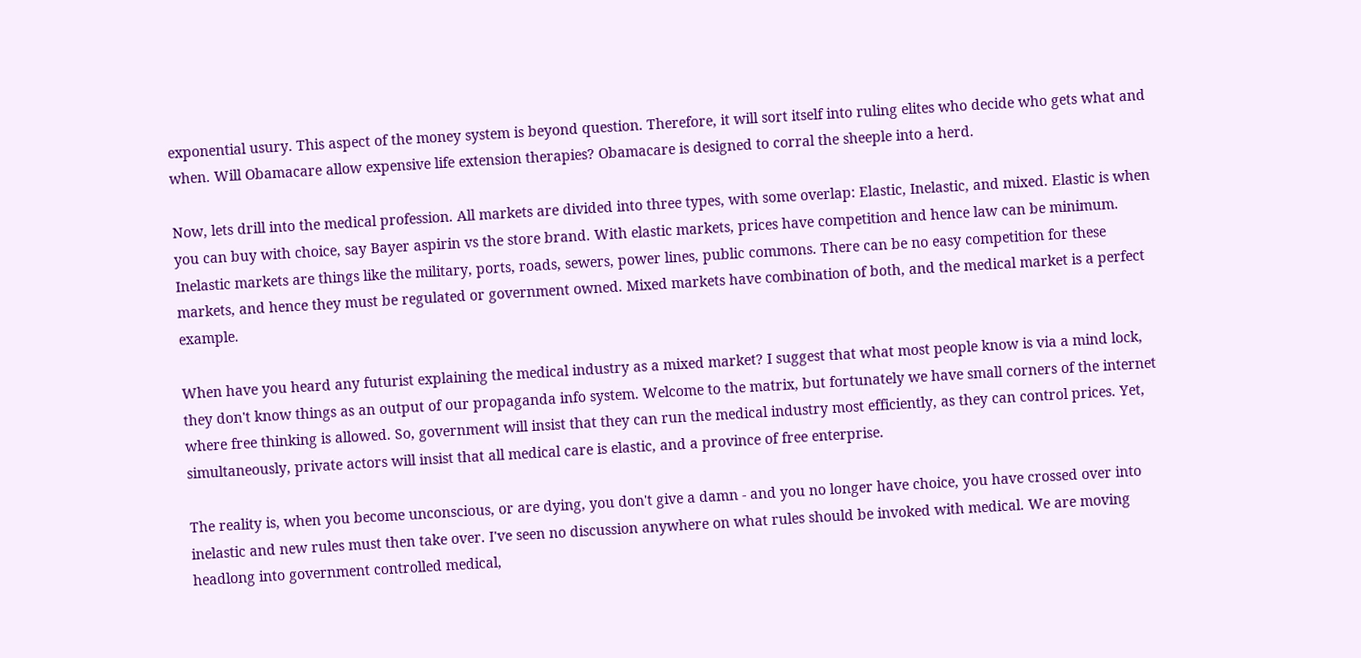exponential usury. This aspect of the money system is beyond question. Therefore, it will sort itself into ruling elites who decide who gets what and when. Will Obamacare allow expensive life extension therapies? Obamacare is designed to corral the sheeple into a herd.

Now, lets drill into the medical profession. All markets are divided into three types, with some overlap: Elastic, Inelastic, and mixed. Elastic is when you can buy with choice, say Bayer aspirin vs the store brand. With elastic markets, prices have competition and hence law can be minimum. Inelastic markets are things like the military, ports, roads, sewers, power lines, public commons. There can be no easy competition for these markets, and hence they must be regulated or government owned. Mixed markets have combination of both, and the medical market is a perfect example.

When have you heard any futurist explaining the medical industry as a mixed market? I suggest that what most people know is via a mind lock, they don't know things as an output of our propaganda info system. Welcome to the matrix, but fortunately we have small corners of the internet where free thinking is allowed. So, government will insist that they can run the medical industry most efficiently, as they can control prices. Yet, simultaneously, private actors will insist that all medical care is elastic, and a province of free enterprise.

The reality is, when you become unconscious, or are dying, you don't give a damn - and you no longer have choice, you have crossed over into inelastic and new rules must then take over. I've seen no discussion anywhere on what rules should be invoked with medical. We are moving headlong into government controlled medical,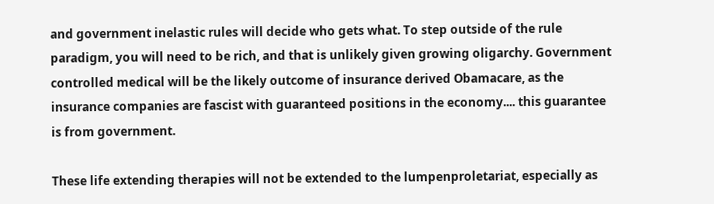and government inelastic rules will decide who gets what. To step outside of the rule paradigm, you will need to be rich, and that is unlikely given growing oligarchy. Government controlled medical will be the likely outcome of insurance derived Obamacare, as the insurance companies are fascist with guaranteed positions in the economy.... this guarantee is from government.

These life extending therapies will not be extended to the lumpenproletariat, especially as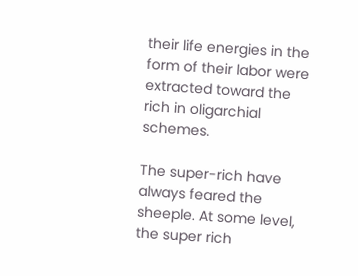their life energies in the form of their labor were extracted toward the rich in oligarchial schemes.

The super-rich have always feared the sheeple. At some level, the super rich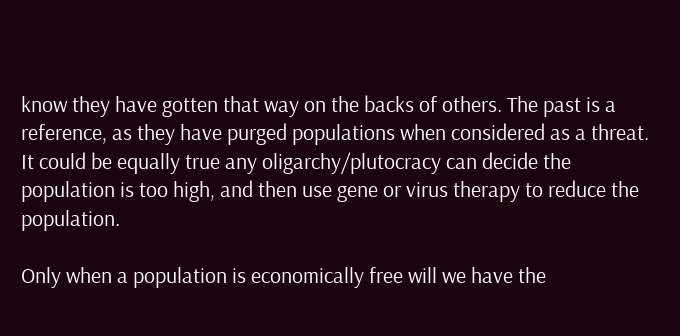know they have gotten that way on the backs of others. The past is a reference, as they have purged populations when considered as a threat. It could be equally true any oligarchy/plutocracy can decide the population is too high, and then use gene or virus therapy to reduce the population.

Only when a population is economically free will we have the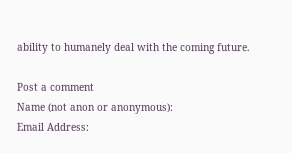ability to humanely deal with the coming future.

Post a comment
Name (not anon or anonymous):
Email Address: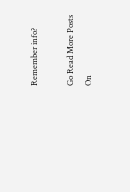Remember info?

Go Read More Posts On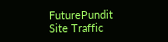FuturePundit
Site Traffic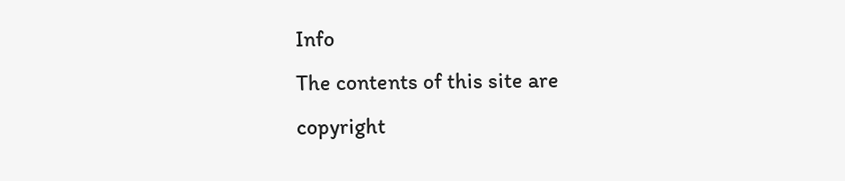Info
The contents of this site are copyright